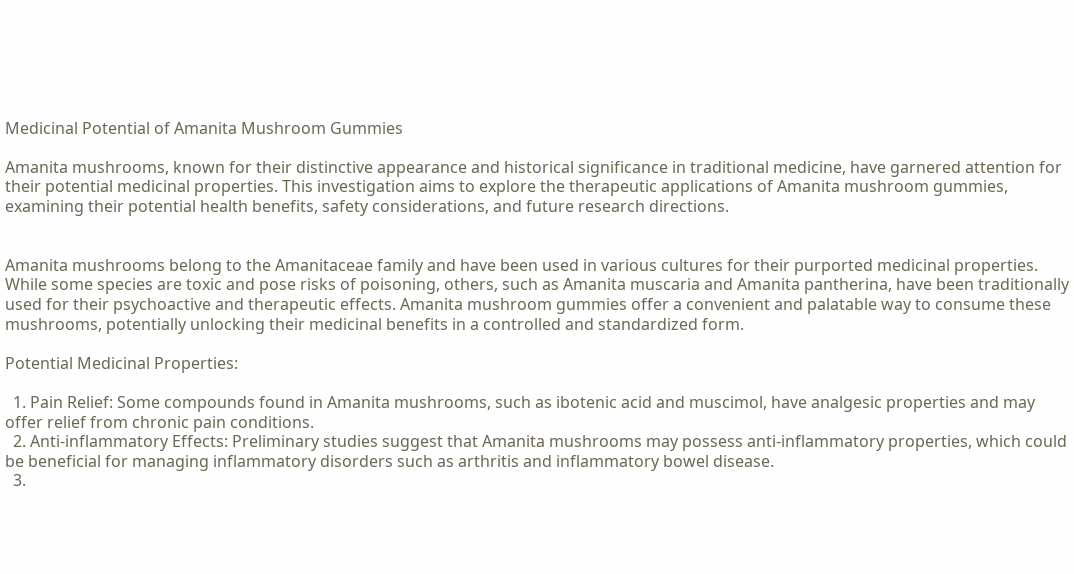Medicinal Potential of Amanita Mushroom Gummies

Amanita mushrooms, known for their distinctive appearance and historical significance in traditional medicine, have garnered attention for their potential medicinal properties. This investigation aims to explore the therapeutic applications of Amanita mushroom gummies, examining their potential health benefits, safety considerations, and future research directions.


Amanita mushrooms belong to the Amanitaceae family and have been used in various cultures for their purported medicinal properties. While some species are toxic and pose risks of poisoning, others, such as Amanita muscaria and Amanita pantherina, have been traditionally used for their psychoactive and therapeutic effects. Amanita mushroom gummies offer a convenient and palatable way to consume these mushrooms, potentially unlocking their medicinal benefits in a controlled and standardized form.

Potential Medicinal Properties:

  1. Pain Relief: Some compounds found in Amanita mushrooms, such as ibotenic acid and muscimol, have analgesic properties and may offer relief from chronic pain conditions.
  2. Anti-inflammatory Effects: Preliminary studies suggest that Amanita mushrooms may possess anti-inflammatory properties, which could be beneficial for managing inflammatory disorders such as arthritis and inflammatory bowel disease.
  3.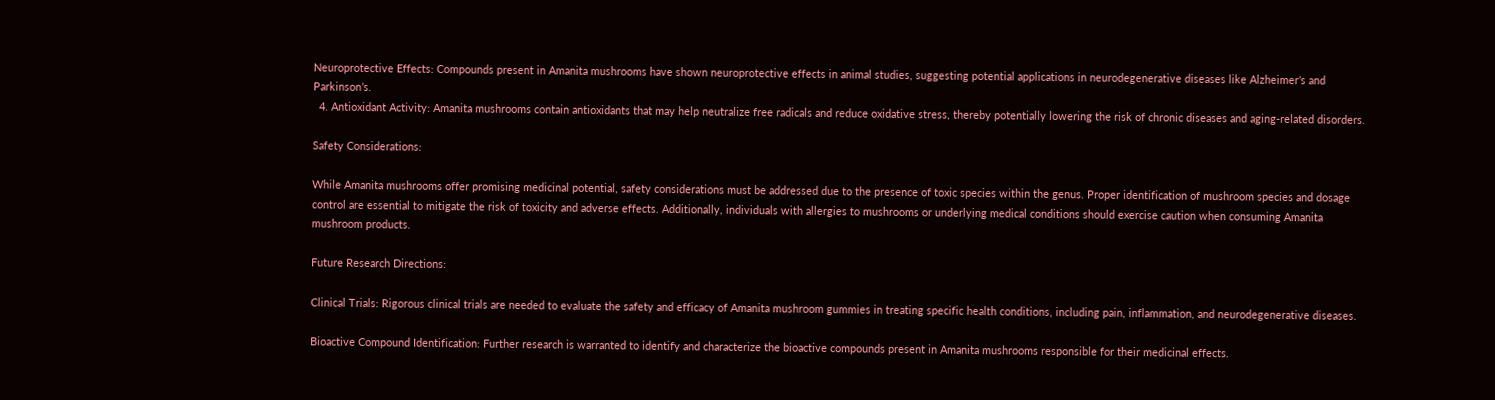Neuroprotective Effects: Compounds present in Amanita mushrooms have shown neuroprotective effects in animal studies, suggesting potential applications in neurodegenerative diseases like Alzheimer’s and Parkinson’s.
  4. Antioxidant Activity: Amanita mushrooms contain antioxidants that may help neutralize free radicals and reduce oxidative stress, thereby potentially lowering the risk of chronic diseases and aging-related disorders.

Safety Considerations:

While Amanita mushrooms offer promising medicinal potential, safety considerations must be addressed due to the presence of toxic species within the genus. Proper identification of mushroom species and dosage control are essential to mitigate the risk of toxicity and adverse effects. Additionally, individuals with allergies to mushrooms or underlying medical conditions should exercise caution when consuming Amanita mushroom products.

Future Research Directions:

Clinical Trials: Rigorous clinical trials are needed to evaluate the safety and efficacy of Amanita mushroom gummies in treating specific health conditions, including pain, inflammation, and neurodegenerative diseases.

Bioactive Compound Identification: Further research is warranted to identify and characterize the bioactive compounds present in Amanita mushrooms responsible for their medicinal effects.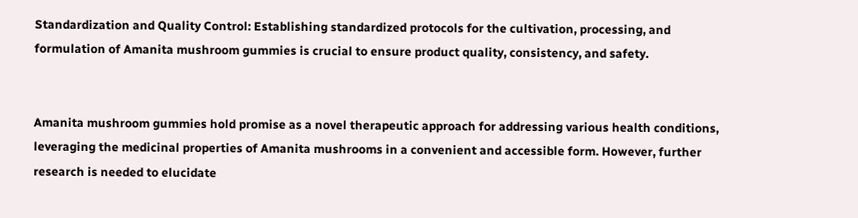Standardization and Quality Control: Establishing standardized protocols for the cultivation, processing, and formulation of Amanita mushroom gummies is crucial to ensure product quality, consistency, and safety.


Amanita mushroom gummies hold promise as a novel therapeutic approach for addressing various health conditions, leveraging the medicinal properties of Amanita mushrooms in a convenient and accessible form. However, further research is needed to elucidate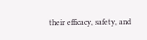their efficacy, safety, and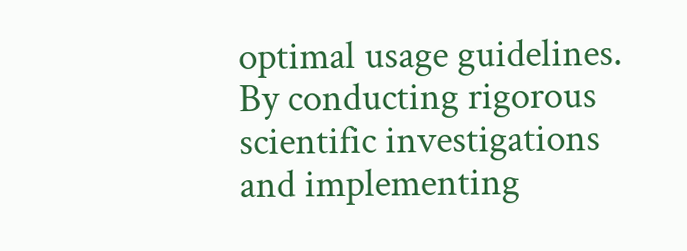optimal usage guidelines. By conducting rigorous scientific investigations and implementing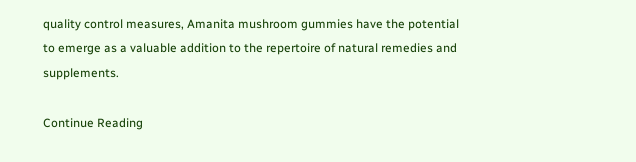quality control measures, Amanita mushroom gummies have the potential to emerge as a valuable addition to the repertoire of natural remedies and supplements.

Continue Reading